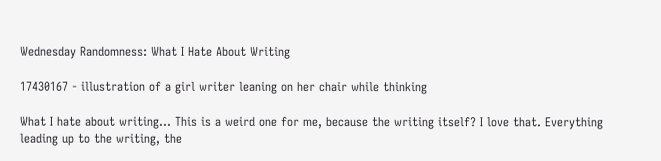Wednesday Randomness: What I Hate About Writing

17430167 - illustration of a girl writer leaning on her chair while thinking

What I hate about writing… This is a weird one for me, because the writing itself? I love that. Everything leading up to the writing, the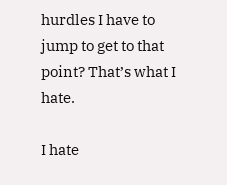hurdles I have to jump to get to that point? That’s what I hate.

I hate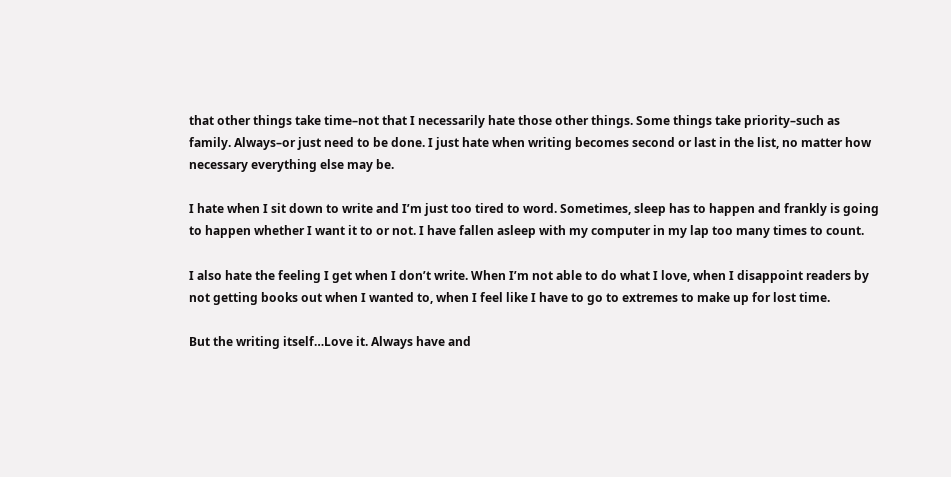that other things take time–not that I necessarily hate those other things. Some things take priority–such as family. Always–or just need to be done. I just hate when writing becomes second or last in the list, no matter how necessary everything else may be.

I hate when I sit down to write and I’m just too tired to word. Sometimes, sleep has to happen and frankly is going to happen whether I want it to or not. I have fallen asleep with my computer in my lap too many times to count.

I also hate the feeling I get when I don’t write. When I’m not able to do what I love, when I disappoint readers by not getting books out when I wanted to, when I feel like I have to go to extremes to make up for lost time.

But the writing itself…Love it. Always have and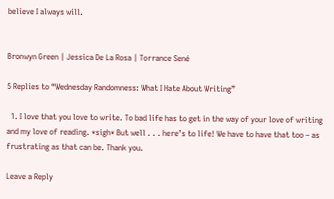believe I always will.


Bronwyn Green | Jessica De La Rosa | Torrance Sené

5 Replies to “Wednesday Randomness: What I Hate About Writing”

  1. I love that you love to write. To bad life has to get in the way of your love of writing and my love of reading. *sigh* But well . . . here’s to life! We have to have that too – as frustrating as that can be. Thank you.

Leave a Reply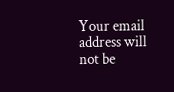Your email address will not be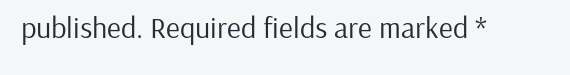published. Required fields are marked *